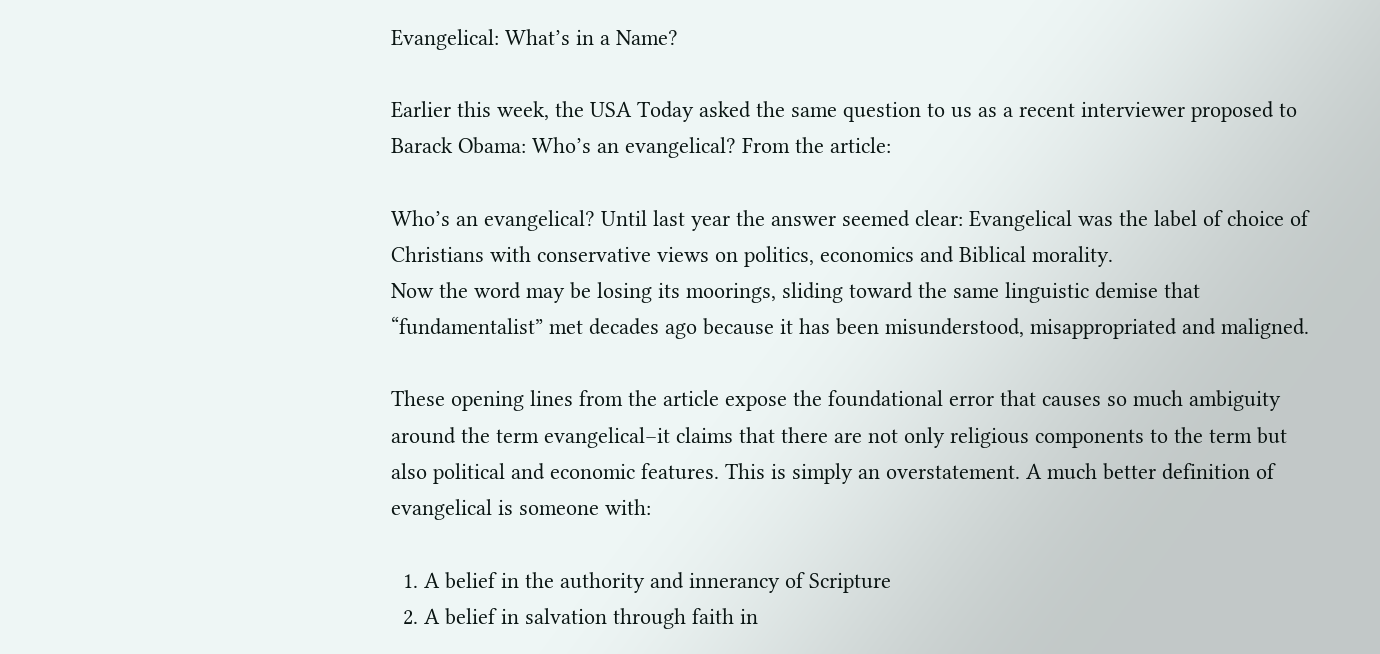Evangelical: What’s in a Name?

Earlier this week, the USA Today asked the same question to us as a recent interviewer proposed to Barack Obama: Who’s an evangelical? From the article:

Who’s an evangelical? Until last year the answer seemed clear: Evangelical was the label of choice of Christians with conservative views on politics, economics and Biblical morality.
Now the word may be losing its moorings, sliding toward the same linguistic demise that “fundamentalist” met decades ago because it has been misunderstood, misappropriated and maligned.

These opening lines from the article expose the foundational error that causes so much ambiguity around the term evangelical–it claims that there are not only religious components to the term but also political and economic features. This is simply an overstatement. A much better definition of evangelical is someone with:

  1. A belief in the authority and innerancy of Scripture
  2. A belief in salvation through faith in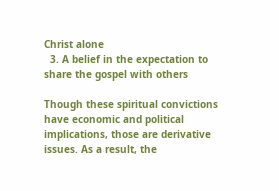Christ alone
  3. A belief in the expectation to share the gospel with others

Though these spiritual convictions have economic and political implications, those are derivative issues. As a result, the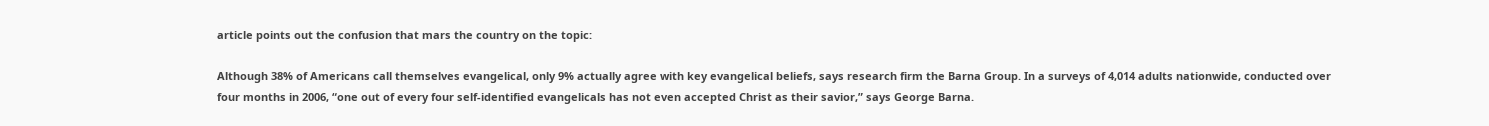article points out the confusion that mars the country on the topic:

Although 38% of Americans call themselves evangelical, only 9% actually agree with key evangelical beliefs, says research firm the Barna Group. In a surveys of 4,014 adults nationwide, conducted over four months in 2006, “one out of every four self-identified evangelicals has not even accepted Christ as their savior,” says George Barna.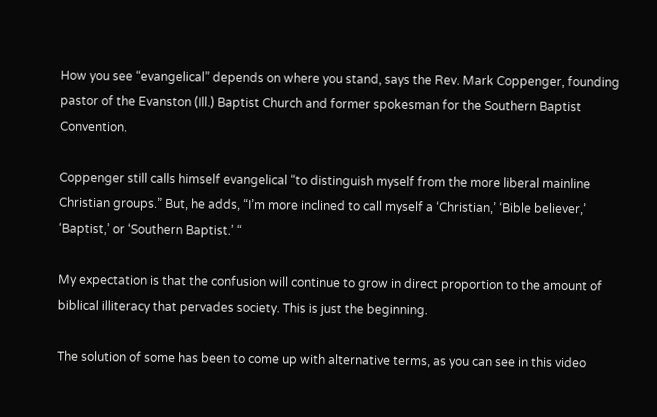How you see “evangelical” depends on where you stand, says the Rev. Mark Coppenger, founding pastor of the Evanston (Ill.) Baptist Church and former spokesman for the Southern Baptist Convention.

Coppenger still calls himself evangelical “to distinguish myself from the more liberal mainline Christian groups.” But, he adds, “I’m more inclined to call myself a ‘Christian,’ ‘Bible believer,’ ‘Baptist,’ or ‘Southern Baptist.’ “

My expectation is that the confusion will continue to grow in direct proportion to the amount of biblical illiteracy that pervades society. This is just the beginning.

The solution of some has been to come up with alternative terms, as you can see in this video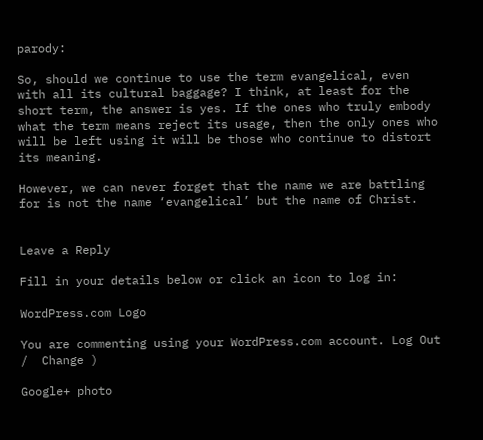parody:

So, should we continue to use the term evangelical, even with all its cultural baggage? I think, at least for the short term, the answer is yes. If the ones who truly embody what the term means reject its usage, then the only ones who will be left using it will be those who continue to distort its meaning.

However, we can never forget that the name we are battling for is not the name ‘evangelical’ but the name of Christ.


Leave a Reply

Fill in your details below or click an icon to log in:

WordPress.com Logo

You are commenting using your WordPress.com account. Log Out /  Change )

Google+ photo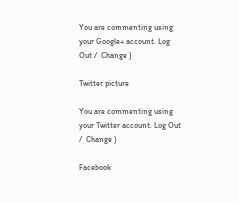You are commenting using your Google+ account. Log Out /  Change )

Twitter picture

You are commenting using your Twitter account. Log Out /  Change )

Facebook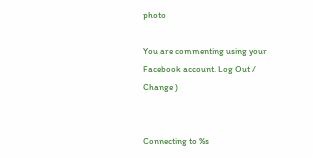photo

You are commenting using your Facebook account. Log Out /  Change )


Connecting to %s